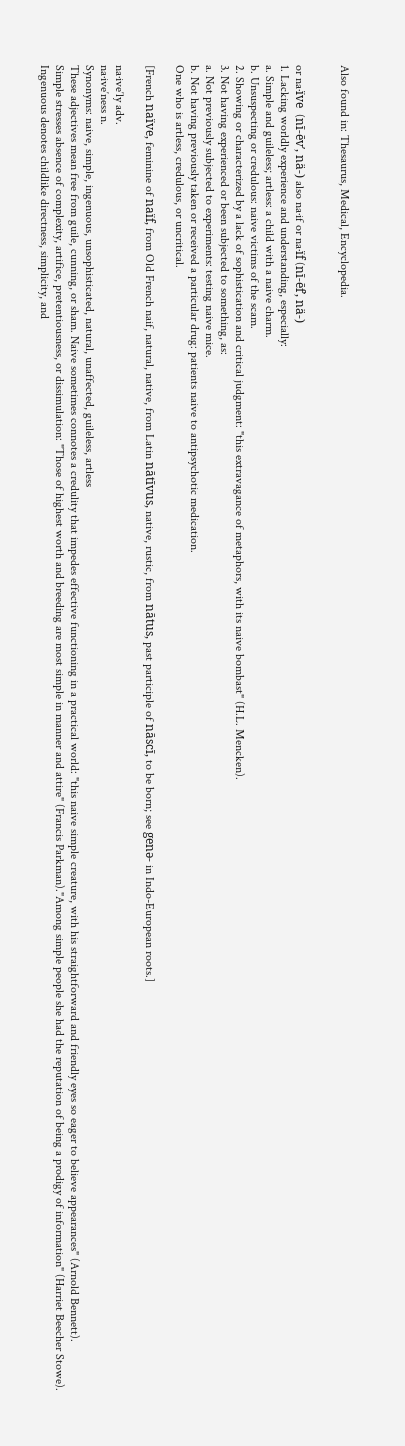Also found in: Thesaurus, Medical, Encyclopedia.


or na·ïve  (nī-ēv′, nä-) also na·if or na·ïf (nī-ēf′, nä-)
1. Lacking worldly experience and understanding, especially:
a. Simple and guileless; artless: a child with a naive charm.
b. Unsuspecting or credulous: naive victims of the scam.
2. Showing or characterized by a lack of sophistication and critical judgment: "this extravagance of metaphors, with its naive bombast" (H.L. Mencken).
3. Not having experienced or been subjected to something, as:
a. Not previously subjected to experiments: testing naive mice.
b. Not having previously taken or received a particular drug: patients naive to antipsychotic medication.
One who is artless, credulous, or uncritical.

[French naïve, feminine of naïf, from Old French naif, natural, native, from Latin nātīvus, native, rustic, from nātus, past participle of nāscī, to be born; see genə- in Indo-European roots.]

na·ive′ly adv.
na·ive′ness n.
Synonyms: naive, simple, ingenuous, unsophisticated, natural, unaffected, guileless, artless
These adjectives mean free from guile, cunning, or sham. Naive sometimes connotes a credulity that impedes effective functioning in a practical world: "this naive simple creature, with his straightforward and friendly eyes so eager to believe appearances" (Arnold Bennett).
Simple stresses absence of complexity, artifice, pretentiousness, or dissimulation: "Those of highest worth and breeding are most simple in manner and attire" (Francis Parkman)."Among simple people she had the reputation of being a prodigy of information" (Harriet Beecher Stowe).
Ingenuous denotes childlike directness, simplicity, and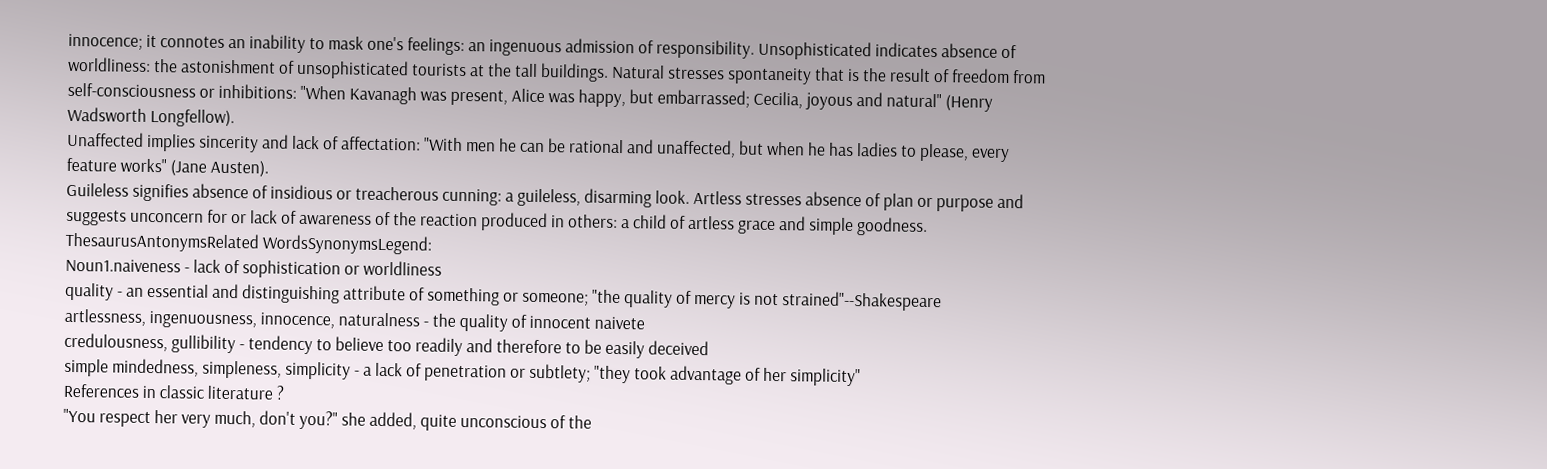innocence; it connotes an inability to mask one's feelings: an ingenuous admission of responsibility. Unsophisticated indicates absence of worldliness: the astonishment of unsophisticated tourists at the tall buildings. Natural stresses spontaneity that is the result of freedom from self-consciousness or inhibitions: "When Kavanagh was present, Alice was happy, but embarrassed; Cecilia, joyous and natural" (Henry Wadsworth Longfellow).
Unaffected implies sincerity and lack of affectation: "With men he can be rational and unaffected, but when he has ladies to please, every feature works" (Jane Austen).
Guileless signifies absence of insidious or treacherous cunning: a guileless, disarming look. Artless stresses absence of plan or purpose and suggests unconcern for or lack of awareness of the reaction produced in others: a child of artless grace and simple goodness.
ThesaurusAntonymsRelated WordsSynonymsLegend:
Noun1.naiveness - lack of sophistication or worldliness
quality - an essential and distinguishing attribute of something or someone; "the quality of mercy is not strained"--Shakespeare
artlessness, ingenuousness, innocence, naturalness - the quality of innocent naivete
credulousness, gullibility - tendency to believe too readily and therefore to be easily deceived
simple mindedness, simpleness, simplicity - a lack of penetration or subtlety; "they took advantage of her simplicity"
References in classic literature ?
"You respect her very much, don't you?" she added, quite unconscious of the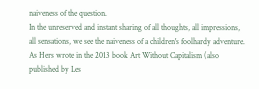naiveness of the question.
In the unreserved and instant sharing of all thoughts, all impressions, all sensations, we see the naiveness of a children's foolhardy adventure.
As Hers wrote in the 2013 book Art Without Capitalism (also published by Les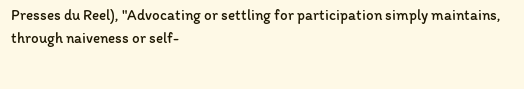Presses du Reel), "Advocating or settling for participation simply maintains, through naiveness or self-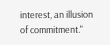interest, an illusion of commitment."